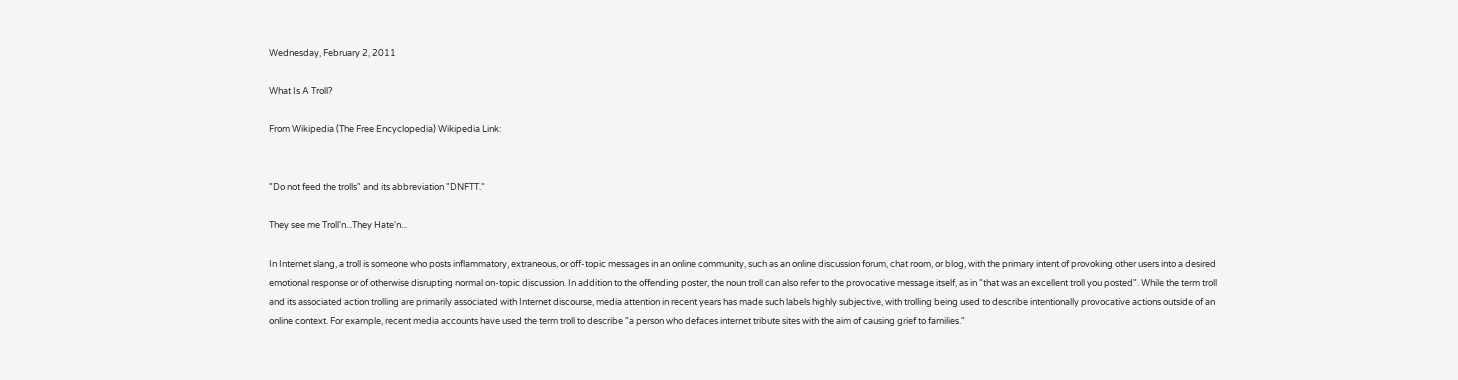Wednesday, February 2, 2011

What Is A Troll?

From Wikipedia (The Free Encyclopedia) Wikipedia Link:


"Do not feed the trolls" and its abbreviation "DNFTT."

They see me Troll'n...They Hate'n...

In Internet slang, a troll is someone who posts inflammatory, extraneous, or off-topic messages in an online community, such as an online discussion forum, chat room, or blog, with the primary intent of provoking other users into a desired emotional response or of otherwise disrupting normal on-topic discussion. In addition to the offending poster, the noun troll can also refer to the provocative message itself, as in "that was an excellent troll you posted". While the term troll and its associated action trolling are primarily associated with Internet discourse, media attention in recent years has made such labels highly subjective, with trolling being used to describe intentionally provocative actions outside of an online context. For example, recent media accounts have used the term troll to describe "a person who defaces internet tribute sites with the aim of causing grief to families."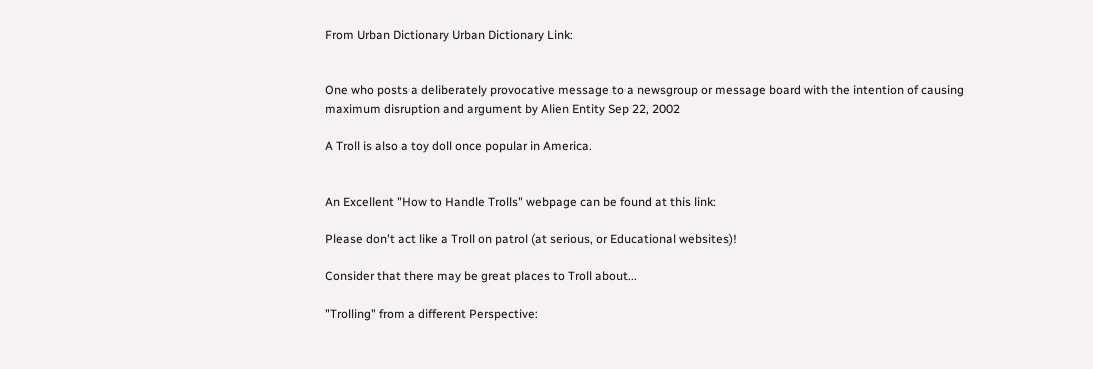From Urban Dictionary Urban Dictionary Link:


One who posts a deliberately provocative message to a newsgroup or message board with the intention of causing maximum disruption and argument by Alien Entity Sep 22, 2002

A Troll is also a toy doll once popular in America.


An Excellent "How to Handle Trolls" webpage can be found at this link:

Please don't act like a Troll on patrol (at serious, or Educational websites)!

Consider that there may be great places to Troll about...

"Trolling" from a different Perspective: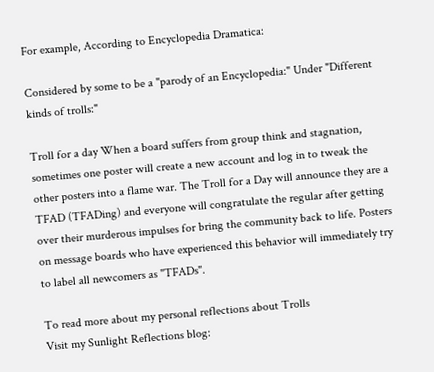For example, According to Encyclopedia Dramatica:

Considered by some to be a "parody of an Encyclopedia:" Under "Different kinds of trolls:"

Troll for a day When a board suffers from group think and stagnation, sometimes one poster will create a new account and log in to tweak the other posters into a flame war. The Troll for a Day will announce they are a TFAD (TFADing) and everyone will congratulate the regular after getting over their murderous impulses for bring the community back to life. Posters on message boards who have experienced this behavior will immediately try to label all newcomers as "TFADs".

To read more about my personal reflections about Trolls
Visit my Sunlight Reflections blog: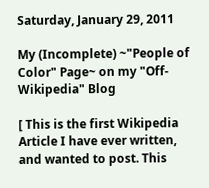Saturday, January 29, 2011

My (Incomplete) ~"People of Color" Page~ on my "Off-Wikipedia" Blog

[ This is the first Wikipedia Article I have ever written, and wanted to post. This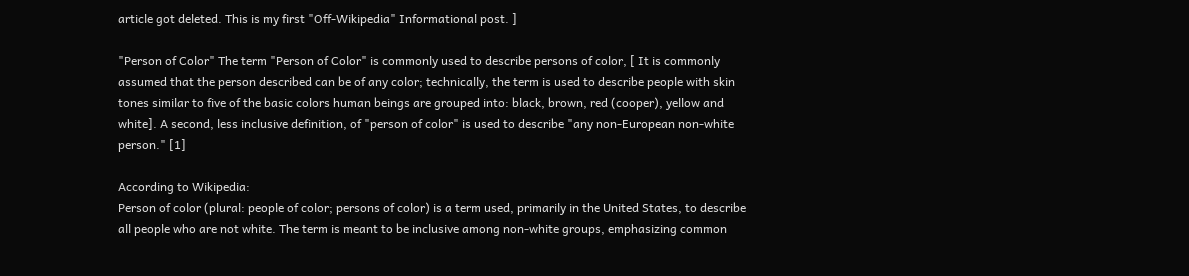article got deleted. This is my first "Off-Wikipedia" Informational post. ]

"Person of Color" The term "Person of Color" is commonly used to describe persons of color, [ It is commonly assumed that the person described can be of any color; technically, the term is used to describe people with skin tones similar to five of the basic colors human beings are grouped into: black, brown, red (cooper), yellow and white]. A second, less inclusive definition, of "person of color" is used to describe "any non-European non-white person." [1]

According to Wikipedia:
Person of color (plural: people of color; persons of color) is a term used, primarily in the United States, to describe all people who are not white. The term is meant to be inclusive among non-white groups, emphasizing common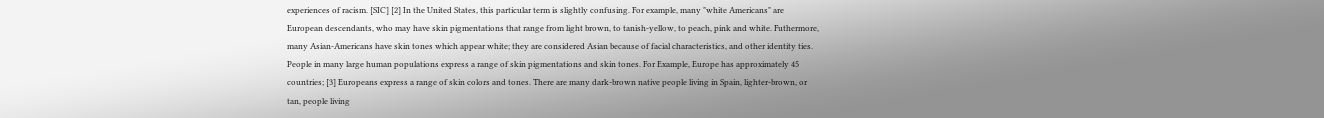experiences of racism. [SIC] [2] In the United States, this particular term is slightly confusing. For example, many "white Americans" are European descendants, who may have skin pigmentations that range from light brown, to tanish-yellow, to peach, pink and white. Futhermore, many Asian-Americans have skin tones which appear white; they are considered Asian because of facial characteristics, and other identity ties. People in many large human populations express a range of skin pigmentations and skin tones. For Example, Europe has approximately 45 countries; [3] Europeans express a range of skin colors and tones. There are many dark-brown native people living in Spain, lighter-brown, or tan, people living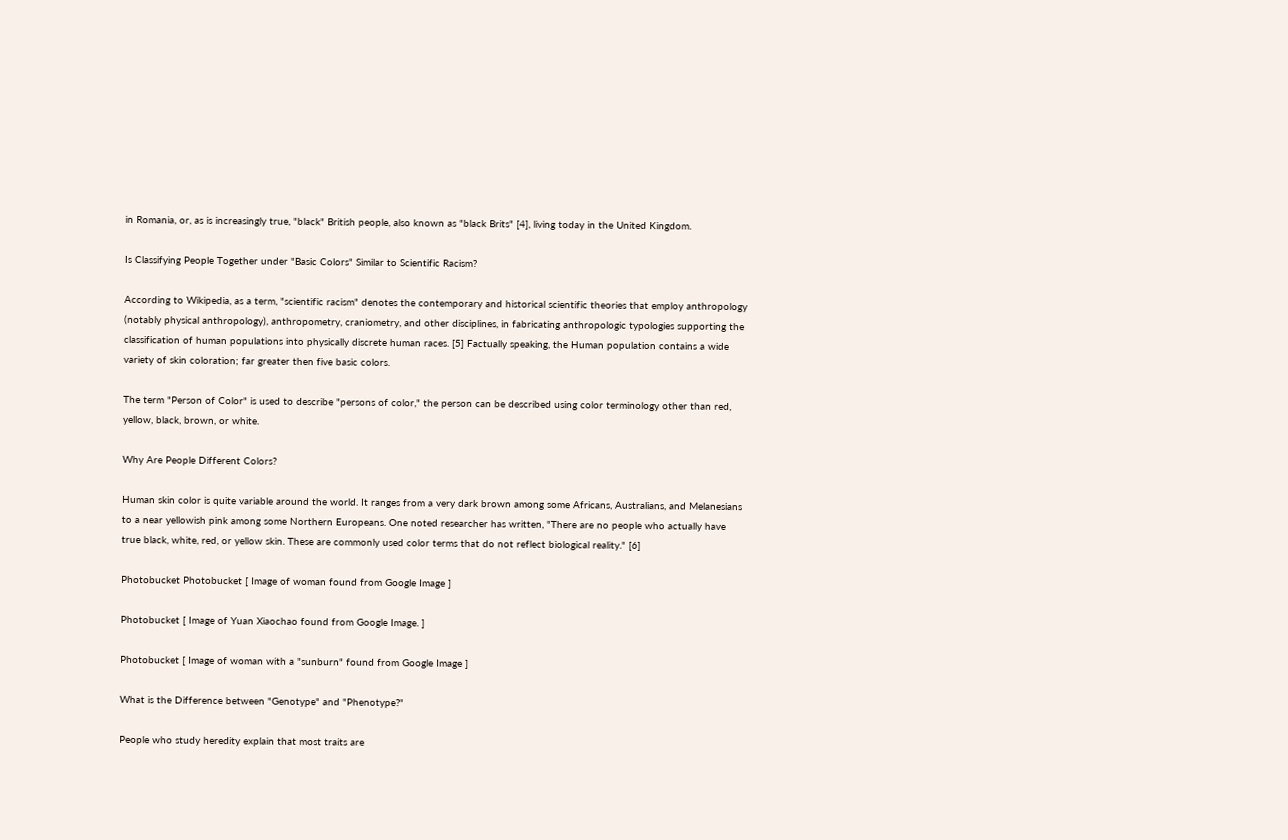in Romania, or, as is increasingly true, "black" British people, also known as "black Brits" [4], living today in the United Kingdom.

Is Classifying People Together under "Basic Colors" Similar to Scientific Racism?

According to Wikipedia, as a term, "scientific racism" denotes the contemporary and historical scientific theories that employ anthropology (notably physical anthropology), anthropometry, craniometry, and other disciplines, in fabricating anthropologic typologies supporting the classification of human populations into physically discrete human races. [5] Factually speaking, the Human population contains a wide variety of skin coloration; far greater then five basic colors.

The term "Person of Color" is used to describe "persons of color," the person can be described using color terminology other than red, yellow, black, brown, or white.

Why Are People Different Colors?

Human skin color is quite variable around the world. It ranges from a very dark brown among some Africans, Australians, and Melanesians to a near yellowish pink among some Northern Europeans. One noted researcher has written, "There are no people who actually have true black, white, red, or yellow skin. These are commonly used color terms that do not reflect biological reality." [6]

Photobucket Photobucket [ Image of woman found from Google Image ]

Photobucket [ Image of Yuan Xiaochao found from Google Image. ]

Photobucket [ Image of woman with a "sunburn" found from Google Image ]

What is the Difference between "Genotype" and "Phenotype?"

People who study heredity explain that most traits are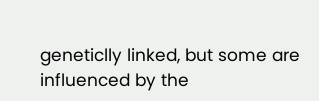geneticlly linked, but some are influenced by the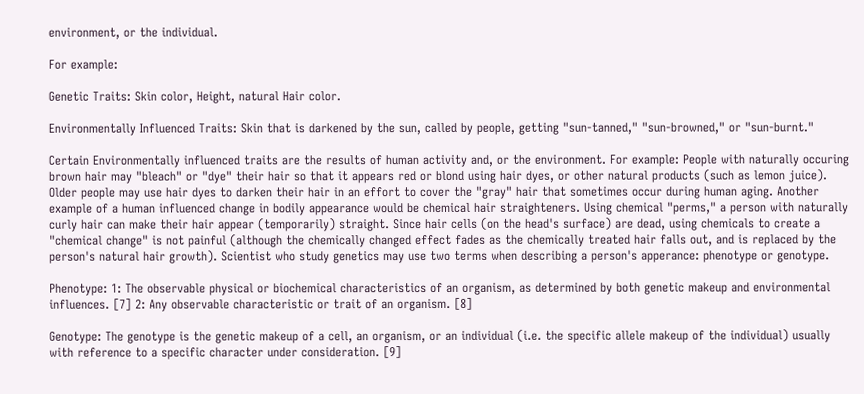environment, or the individual.

For example:

Genetic Traits: Skin color, Height, natural Hair color.

Environmentally Influenced Traits: Skin that is darkened by the sun, called by people, getting "sun-tanned," "sun-browned," or "sun-burnt."

Certain Environmentally influenced traits are the results of human activity and, or the environment. For example: People with naturally occuring brown hair may "bleach" or "dye" their hair so that it appears red or blond using hair dyes, or other natural products (such as lemon juice). Older people may use hair dyes to darken their hair in an effort to cover the "gray" hair that sometimes occur during human aging. Another example of a human influenced change in bodily appearance would be chemical hair straighteners. Using chemical "perms," a person with naturally curly hair can make their hair appear (temporarily) straight. Since hair cells (on the head's surface) are dead, using chemicals to create a "chemical change" is not painful (although the chemically changed effect fades as the chemically treated hair falls out, and is replaced by the person's natural hair growth). Scientist who study genetics may use two terms when describing a person's apperance: phenotype or genotype.

Phenotype: 1: The observable physical or biochemical characteristics of an organism, as determined by both genetic makeup and environmental influences. [7] 2: Any observable characteristic or trait of an organism. [8]

Genotype: The genotype is the genetic makeup of a cell, an organism, or an individual (i.e. the specific allele makeup of the individual) usually with reference to a specific character under consideration. [9]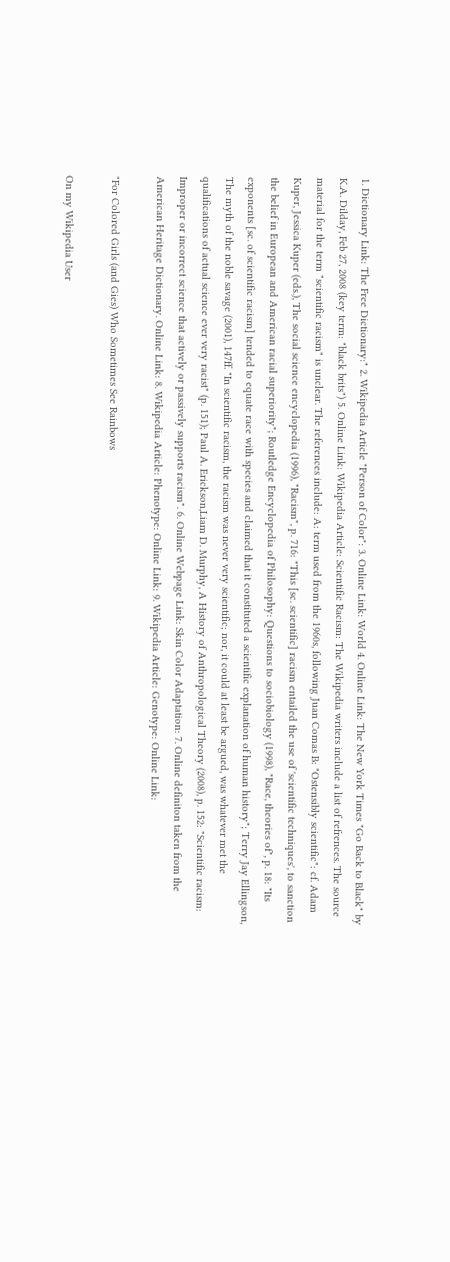1. Dictionary Link: The Free Dictionary:" 2. Wikipedia Article "Person of Color": 3. Online Link: World 4. Online Link: The New York Times "Go Back to Black" by K.A. Dilday, Feb 27, 2008 (key term: "black brits") 5. Online Link: Wikipedia Article: Scientific Racism: The Wikipedia writers include a list of refrences. The source material for the term "scientific racism" is unclear. The references include: A: term used from the 1960s, following Juan Comas B: "Ostensibly scientific": cf. Adam Kuper, Jessica Kuper (eds.), The social science encyclopedia (1996), "Racism", p. 716: "This [sc. scientific] racism entailed the use of 'scientific techniques', to sanction the belief in European and American racial superiority"; Routledge Encyclopedia of Philosophy: Questions to sociobiology (1998), "Race, theories of", p. 18: "Its exponents [sc. of scientific racism] tended to equate race with species and claimed that it constituted a scientific explanation of human history"; Terry Jay Ellingson, The myth of the noble savage (2001), 147ff. "In scientific racism, the racism was never very scientific; nor, it could at least be argued, was whatever met the qualifications of actual science ever very racist" (p. 151); Paul A. Erickson,Liam D. Murphy, A History of Anthropological Theory (2008), p. 152: "Scientific racism: Improper or incorrect science that actively or passively supports racism". 6. Online Webpage Link: Skin Color Adaptation: 7. Online definiton taken from the American Heritage Dictionary. Online Link: 8. Wikipedia Article: Phenotype: Online Link: 9. Wikipedia Article: Genotype: Online Link:

"For Colored Girls (and Gies) Who Sometimes See Rainbows

On my Wikipedia User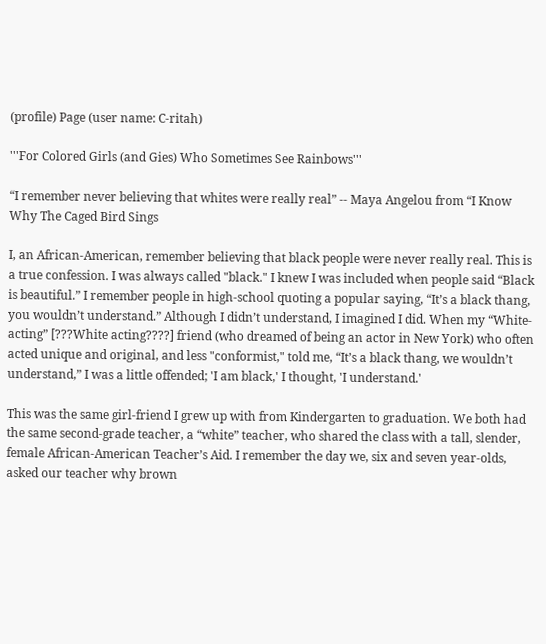(profile) Page (user name: C-ritah)

'''For Colored Girls (and Gies) Who Sometimes See Rainbows'''

“I remember never believing that whites were really real” -- Maya Angelou from “I Know Why The Caged Bird Sings

I, an African-American, remember believing that black people were never really real. This is a true confession. I was always called "black." I knew I was included when people said “Black is beautiful.” I remember people in high-school quoting a popular saying, “It’s a black thang, you wouldn’t understand.” Although I didn’t understand, I imagined I did. When my “White-acting” [???White acting????] friend (who dreamed of being an actor in New York) who often acted unique and original, and less "conformist," told me, “It’s a black thang, we wouldn’t understand,” I was a little offended; 'I am black,' I thought, 'I understand.'

This was the same girl-friend I grew up with from Kindergarten to graduation. We both had the same second-grade teacher, a “white” teacher, who shared the class with a tall, slender, female African-American Teacher’s Aid. I remember the day we, six and seven year-olds, asked our teacher why brown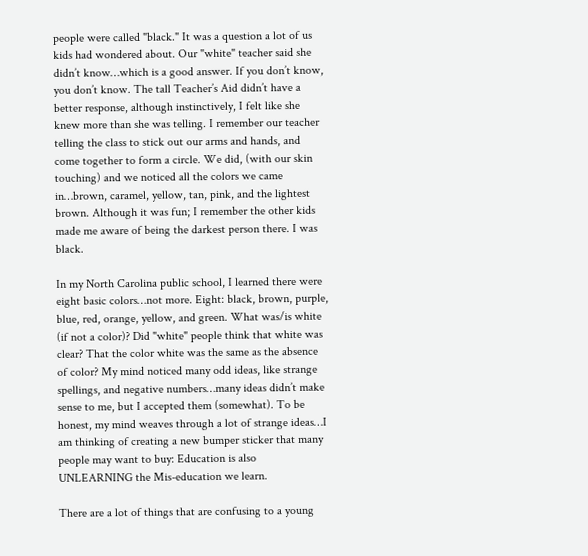people were called "black." It was a question a lot of us kids had wondered about. Our "white" teacher said she didn’t know…which is a good answer. If you don’t know, you don’t know. The tall Teacher’s Aid didn’t have a better response, although instinctively, I felt like she knew more than she was telling. I remember our teacher telling the class to stick out our arms and hands, and come together to form a circle. We did, (with our skin touching) and we noticed all the colors we came in…brown, caramel, yellow, tan, pink, and the lightest brown. Although it was fun; I remember the other kids made me aware of being the darkest person there. I was black.

In my North Carolina public school, I learned there were eight basic colors…not more. Eight: black, brown, purple, blue, red, orange, yellow, and green. What was/is white (if not a color)? Did "white" people think that white was clear? That the color white was the same as the absence of color? My mind noticed many odd ideas, like strange spellings, and negative numbers…many ideas didn’t make sense to me, but I accepted them (somewhat). To be honest, my mind weaves through a lot of strange ideas…I am thinking of creating a new bumper sticker that many people may want to buy: Education is also UNLEARNING the Mis-education we learn.

There are a lot of things that are confusing to a young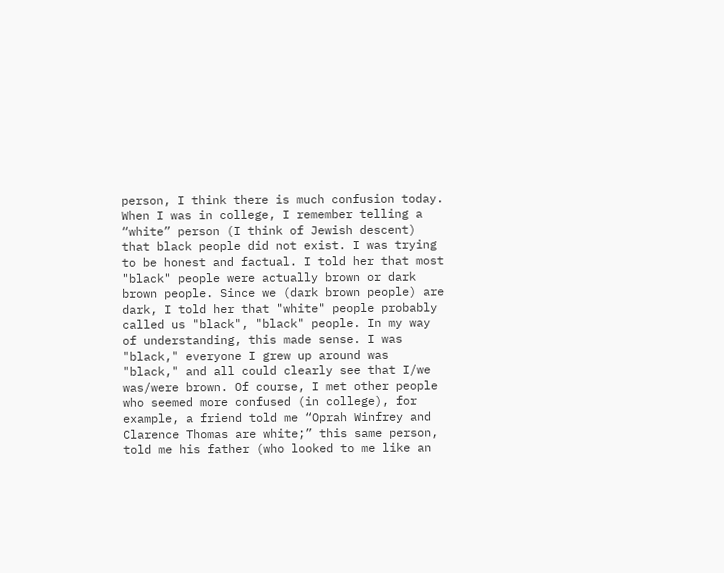person, I think there is much confusion today. When I was in college, I remember telling a “white” person (I think of Jewish descent) that black people did not exist. I was trying to be honest and factual. I told her that most "black" people were actually brown or dark brown people. Since we (dark brown people) are dark, I told her that "white" people probably called us "black", "black" people. In my way of understanding, this made sense. I was "black," everyone I grew up around was "black," and all could clearly see that I/we was/were brown. Of course, I met other people who seemed more confused (in college), for example, a friend told me “Oprah Winfrey and Clarence Thomas are white;” this same person, told me his father (who looked to me like an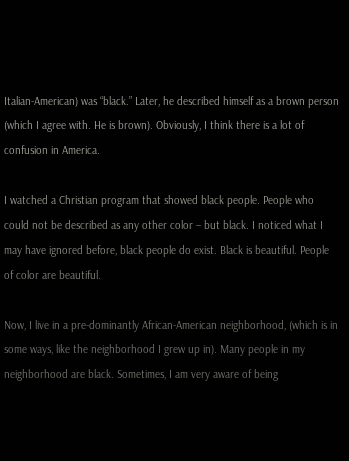Italian-American) was “black.” Later, he described himself as a brown person (which I agree with. He is brown). Obviously, I think there is a lot of confusion in America.

I watched a Christian program that showed black people. People who could not be described as any other color – but black. I noticed what I may have ignored before, black people do exist. Black is beautiful. People of color are beautiful.

Now, I live in a pre-dominantly African-American neighborhood, (which is in some ways, like the neighborhood I grew up in). Many people in my neighborhood are black. Sometimes, I am very aware of being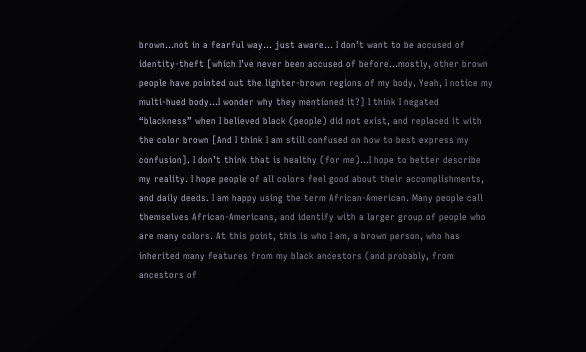brown…not in a fearful way... just aware… I don’t want to be accused of identity-theft [which I’ve never been accused of before…mostly, other brown people have pointed out the lighter-brown regions of my body. Yeah, I notice my multi-hued body...I wonder why they mentioned it?] I think I negated “blackness” when I believed black (people) did not exist, and replaced it with the color brown [And I think I am still confused on how to best express my confusion]. I don’t think that is healthy (for me)…I hope to better describe my reality. I hope people of all colors feel good about their accomplishments, and daily deeds. I am happy using the term African-American. Many people call themselves African-Americans, and identify with a larger group of people who are many colors. At this point, this is who I am, a brown person, who has inherited many features from my black ancestors (and probably, from ancestors of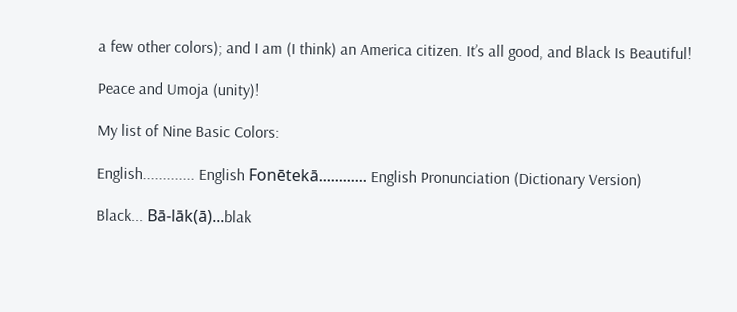a few other colors); and I am (I think) an America citizen. It’s all good, and Black Is Beautiful!

Peace and Umoja (unity)!

My list of Nine Basic Colors:

English............. English Fonētekā............ English Pronunciation (Dictionary Version)

Black... Bā-lāk(ā)...blak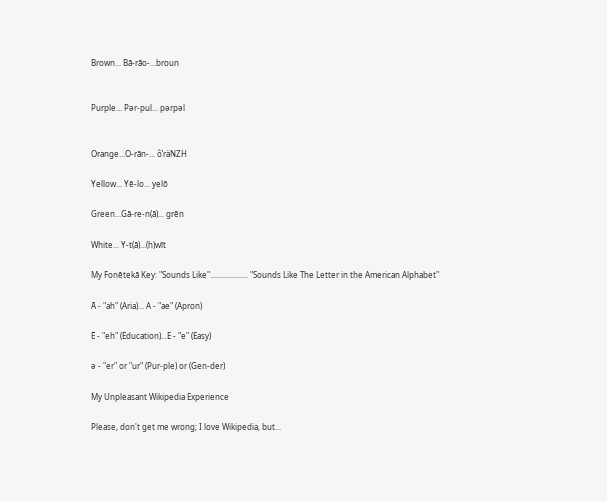Brown... Bā-rāo-...broun


Purple... Pər-pul... pərpəl


Orange...O-rān-... ôˈräNZH

Yellow... Yē-lo... yelō

Green...Gā-re-n(ā)... grēn

White... Y-t(ā)...(h)wīt

My Fonētekā Key: "Sounds Like"................... "Sounds Like The Letter in the American Alphabet"

Ā - "ah" (Aria)... A - "ae" (Apron)

Ē - "eh" (Education)...E - "e" (Easy)

ə - "er" or "ur" (Pur-ple) or (Gen-der)

My Unpleasant Wikipedia Experience

Please, don't get me wrong; I love Wikipedia, but...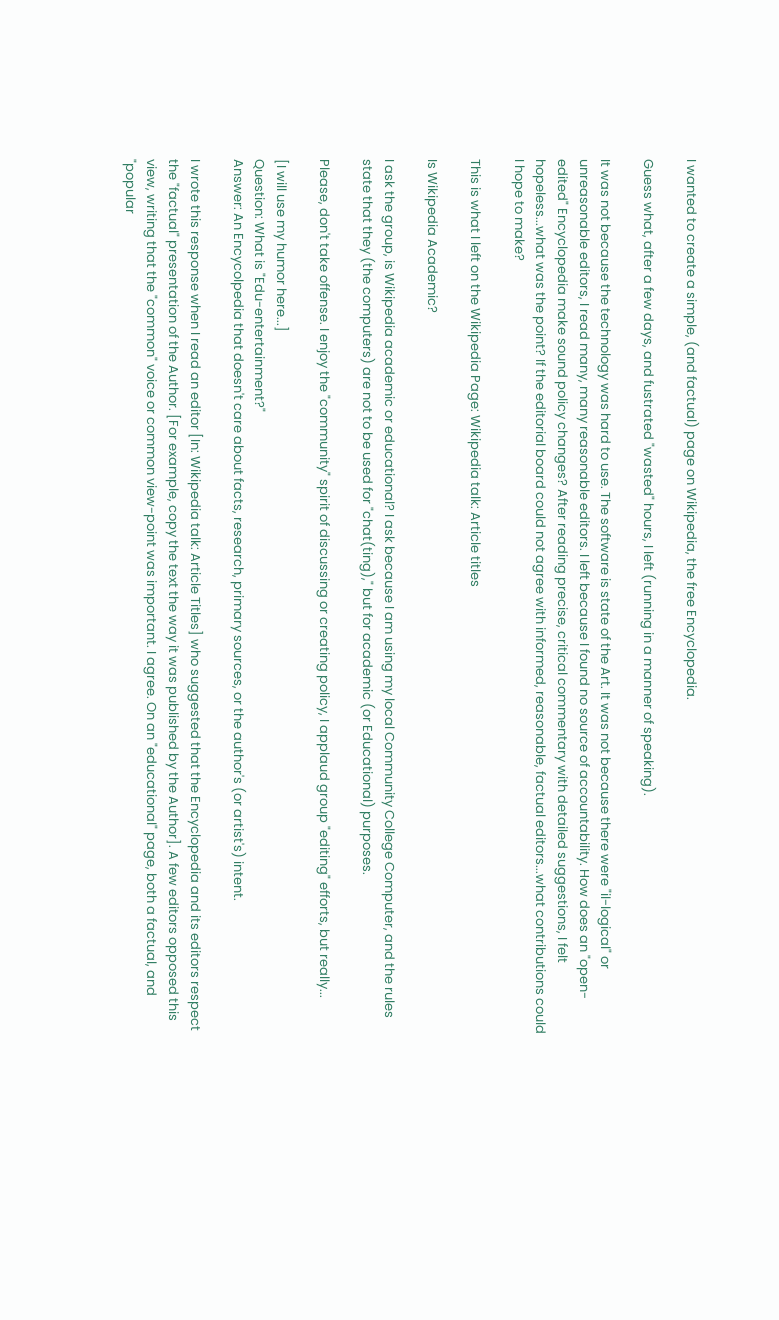I wanted to create a simple, (and factual) page on Wikipedia, the free Encyclopedia.

Guess what, after a few days, and fustrated "wasted" hours, I left (running in a manner of speaking).

It was not because the technology was hard to use. The software is state of the Art. It was not because there were "il-logical" or unreasonable editors, I read many, many reasonable editors. I left because I found no source of accountability. How does an "open-edited" Encyclopedia make sound policy changes? After reading precise, critical commentary with detailed suggestions, I felt hopeless...what was the point? If the editorial board could not agree with informed, reasonable, factual editors...what contributions could I hope to make?

This is what I left on the Wikipedia Page: Wikipedia talk: Article titles

Is Wikipedia Academic?

I ask the group, is Wikipedia academic or educational? I ask because I am using my local Community College Computer, and the rules state that they (the computers) are not to be used for "chat(ting)," but for academic (or Educational) purposes.

Please, don't take offense. I enjoy the "community" spirit of discussing or creating policy, I applaud group "editing" efforts, but really...

[I will use my humor here...]
Question: What is "Edu-entertainment?"
Answer: An Encycolpedia that doesn't care about facts, research, primary sources, or the author's (or artist's) intent.

I wrote this response when I read an editor [In: Wikipedia talk: Article Titles] who suggested that the Encyclopedia and its editors respect the "factual" presentation of the Author. [For example, copy the text the way it was published by the Author]. A few editors opposed this view, writing that the "common" voice or common view-point was important. I agree. On an "educational" page, both a factual, and "popular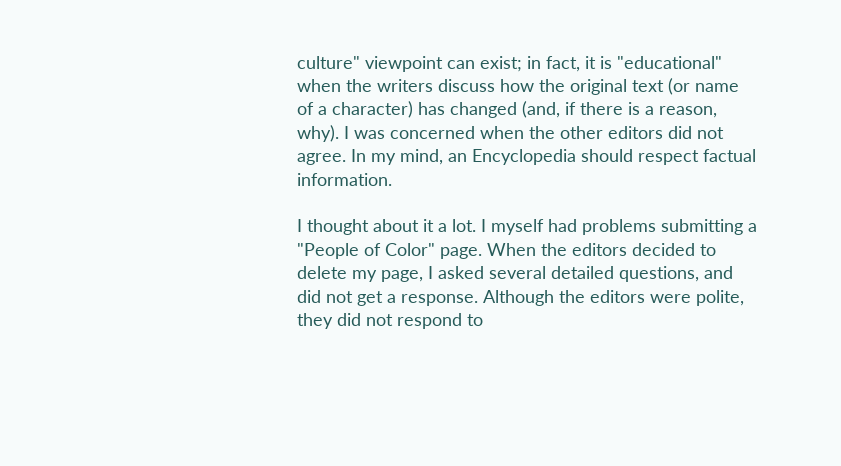culture" viewpoint can exist; in fact, it is "educational" when the writers discuss how the original text (or name of a character) has changed (and, if there is a reason, why). I was concerned when the other editors did not agree. In my mind, an Encyclopedia should respect factual information.

I thought about it a lot. I myself had problems submitting a "People of Color" page. When the editors decided to delete my page, I asked several detailed questions, and did not get a response. Although the editors were polite, they did not respond to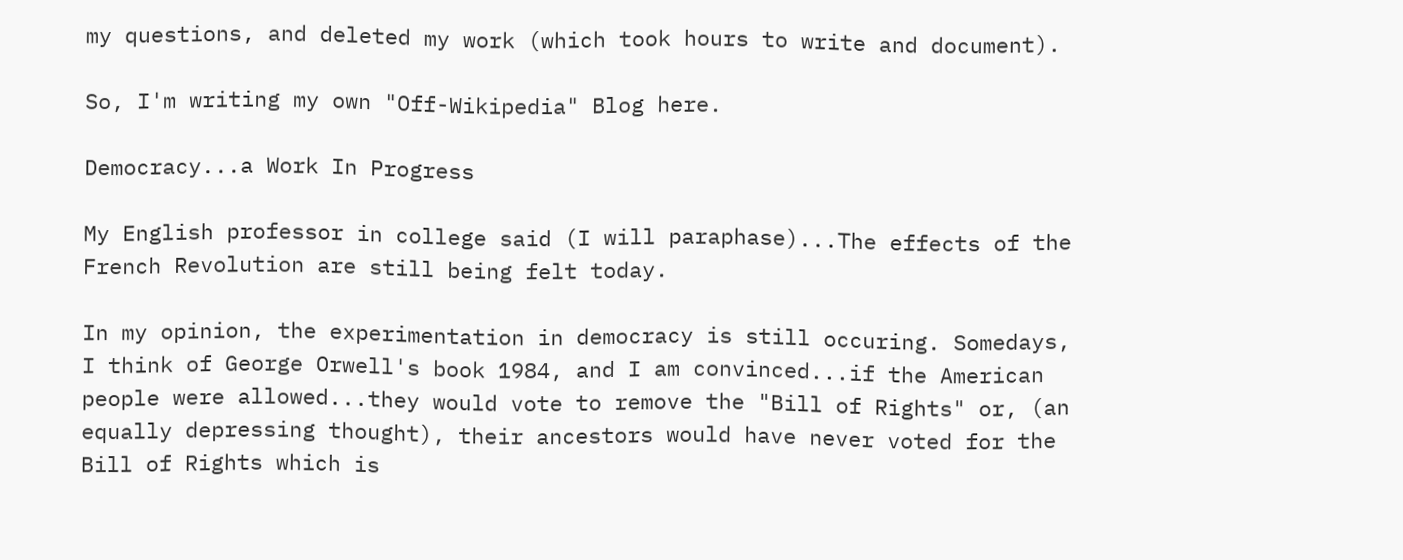my questions, and deleted my work (which took hours to write and document).

So, I'm writing my own "Off-Wikipedia" Blog here.

Democracy...a Work In Progress

My English professor in college said (I will paraphase)...The effects of the French Revolution are still being felt today.

In my opinion, the experimentation in democracy is still occuring. Somedays, I think of George Orwell's book 1984, and I am convinced...if the American people were allowed...they would vote to remove the "Bill of Rights" or, (an equally depressing thought), their ancestors would have never voted for the Bill of Rights which is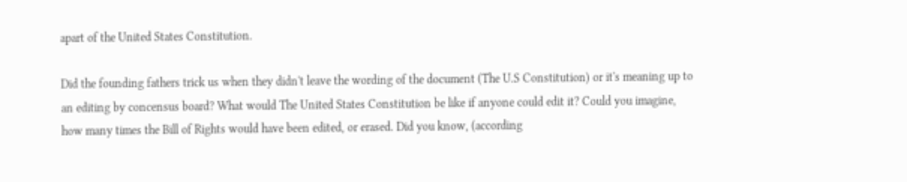apart of the United States Constitution.

Did the founding fathers trick us when they didn't leave the wording of the document (The U.S Constitution) or it's meaning up to an editing by concensus board? What would The United States Constitution be like if anyone could edit it? Could you imagine, how many times the Bill of Rights would have been edited, or erased. Did you know, (according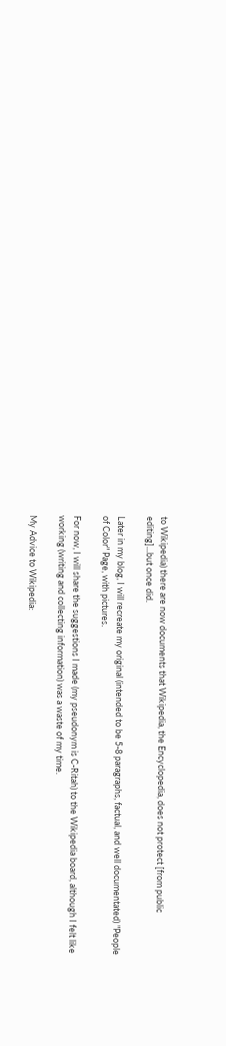to Wikipedia) there are now documents that Wikipedia, the Encyclopedia, does not protect [from public editing]...but once did.

Later in my blog, I will recreate my original (intended to be 5-8 paragraphs, factual, and well documentated) "People of Color" Page, with pictures.

For now, I will share the suggestions I made (my pseudonym is C-Ritah) to the Wikipedia board, although I felt like working (writing and collecting information) was a waste of my time.

My Advice to Wikipedia: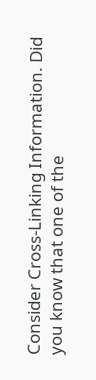Consider Cross-Linking Information. Did you know that one of the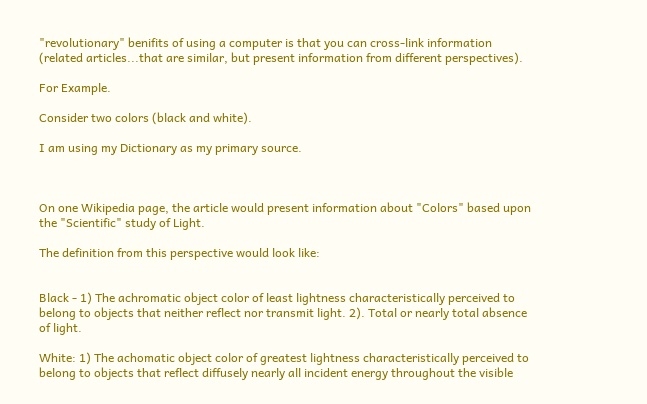"revolutionary" benifits of using a computer is that you can cross-link information (related articles...that are similar, but present information from different perspectives).

For Example.

Consider two colors (black and white).

I am using my Dictionary as my primary source.



On one Wikipedia page, the article would present information about "Colors" based upon the "Scientific" study of Light.

The definition from this perspective would look like:


Black - 1) The achromatic object color of least lightness characteristically perceived to belong to objects that neither reflect nor transmit light. 2). Total or nearly total absence of light.

White: 1) The achomatic object color of greatest lightness characteristically perceived to belong to objects that reflect diffusely nearly all incident energy throughout the visible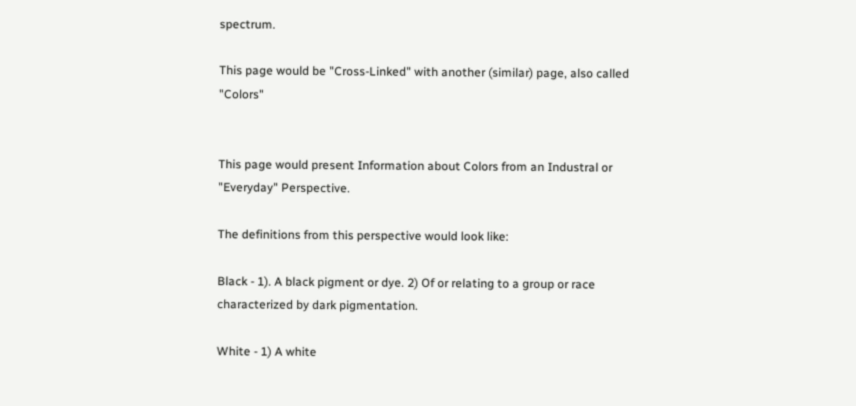spectrum.

This page would be "Cross-Linked" with another (similar) page, also called "Colors"


This page would present Information about Colors from an Industral or "Everyday" Perspective.

The definitions from this perspective would look like:

Black - 1). A black pigment or dye. 2) Of or relating to a group or race characterized by dark pigmentation.

White - 1) A white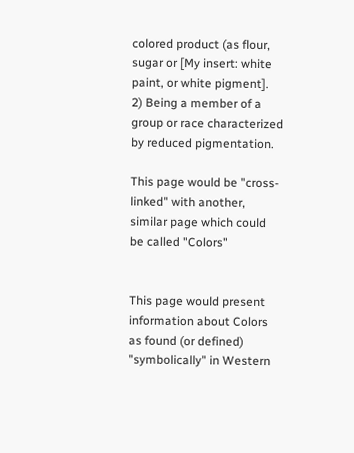colored product (as flour, sugar or [My insert: white paint, or white pigment].
2) Being a member of a group or race characterized by reduced pigmentation.

This page would be "cross-linked" with another, similar page which could be called "Colors"


This page would present information about Colors as found (or defined) "symbolically" in Western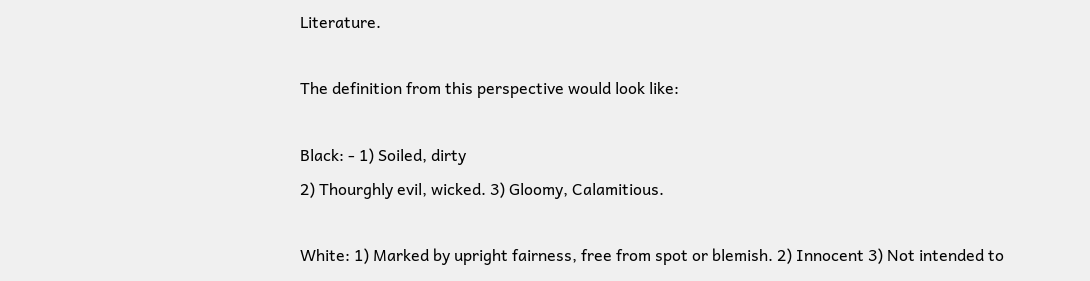Literature.

The definition from this perspective would look like:

Black: - 1) Soiled, dirty
2) Thourghly evil, wicked. 3) Gloomy, Calamitious.

White: 1) Marked by upright fairness, free from spot or blemish. 2) Innocent 3) Not intended to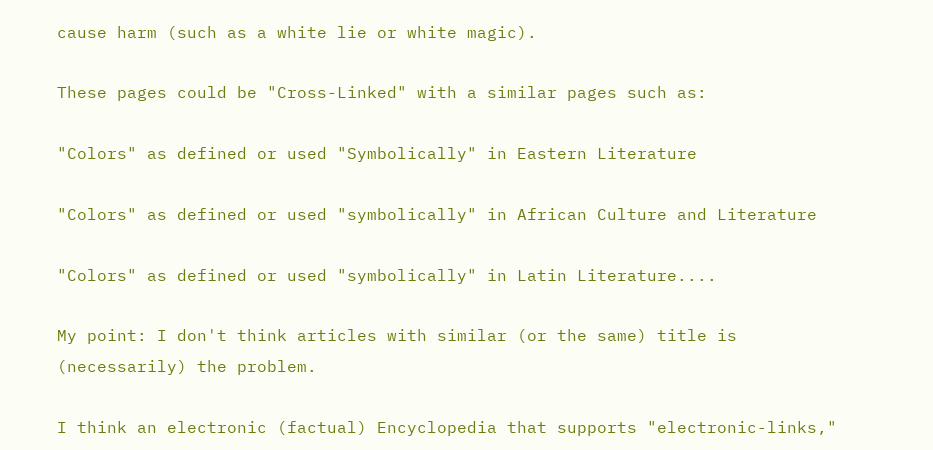cause harm (such as a white lie or white magic).

These pages could be "Cross-Linked" with a similar pages such as:

"Colors" as defined or used "Symbolically" in Eastern Literature

"Colors" as defined or used "symbolically" in African Culture and Literature

"Colors" as defined or used "symbolically" in Latin Literature....

My point: I don't think articles with similar (or the same) title is (necessarily) the problem.

I think an electronic (factual) Encyclopedia that supports "electronic-links,"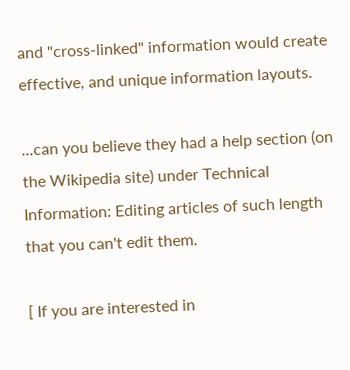and "cross-linked" information would create effective, and unique information layouts.

...can you believe they had a help section (on the Wikipedia site) under Technical Information: Editing articles of such length that you can't edit them.

[ If you are interested in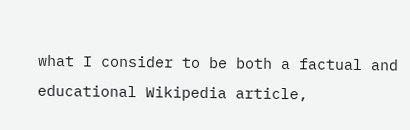what I consider to be both a factual and educational Wikipedia article,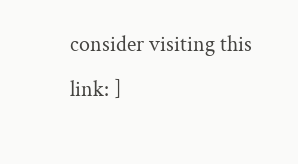consider visiting this link: ]